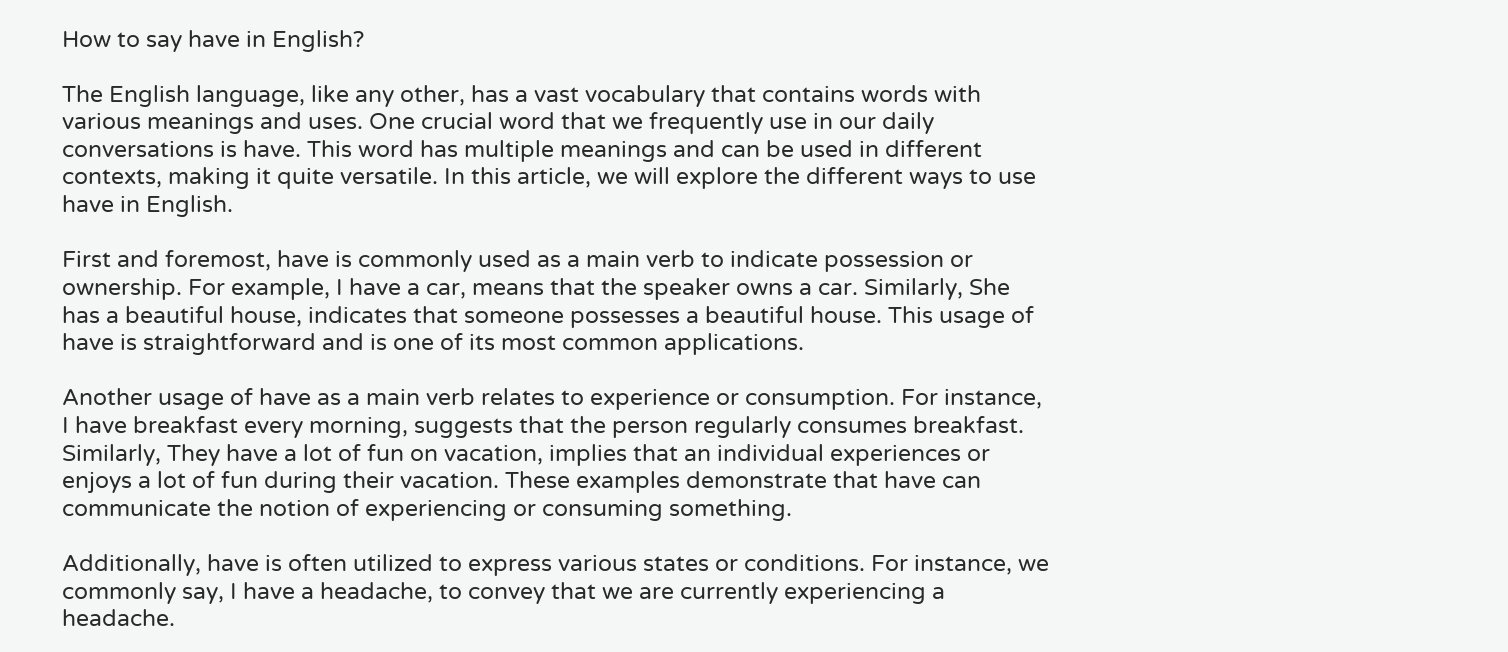How to say have in English?

The English language, like any other, has a vast vocabulary that contains words with various meanings and uses. One crucial word that we frequently use in our daily conversations is have. This word has multiple meanings and can be used in different contexts, making it quite versatile. In this article, we will explore the different ways to use have in English.

First and foremost, have is commonly used as a main verb to indicate possession or ownership. For example, I have a car, means that the speaker owns a car. Similarly, She has a beautiful house, indicates that someone possesses a beautiful house. This usage of have is straightforward and is one of its most common applications.

Another usage of have as a main verb relates to experience or consumption. For instance, I have breakfast every morning, suggests that the person regularly consumes breakfast. Similarly, They have a lot of fun on vacation, implies that an individual experiences or enjoys a lot of fun during their vacation. These examples demonstrate that have can communicate the notion of experiencing or consuming something.

Additionally, have is often utilized to express various states or conditions. For instance, we commonly say, I have a headache, to convey that we are currently experiencing a headache.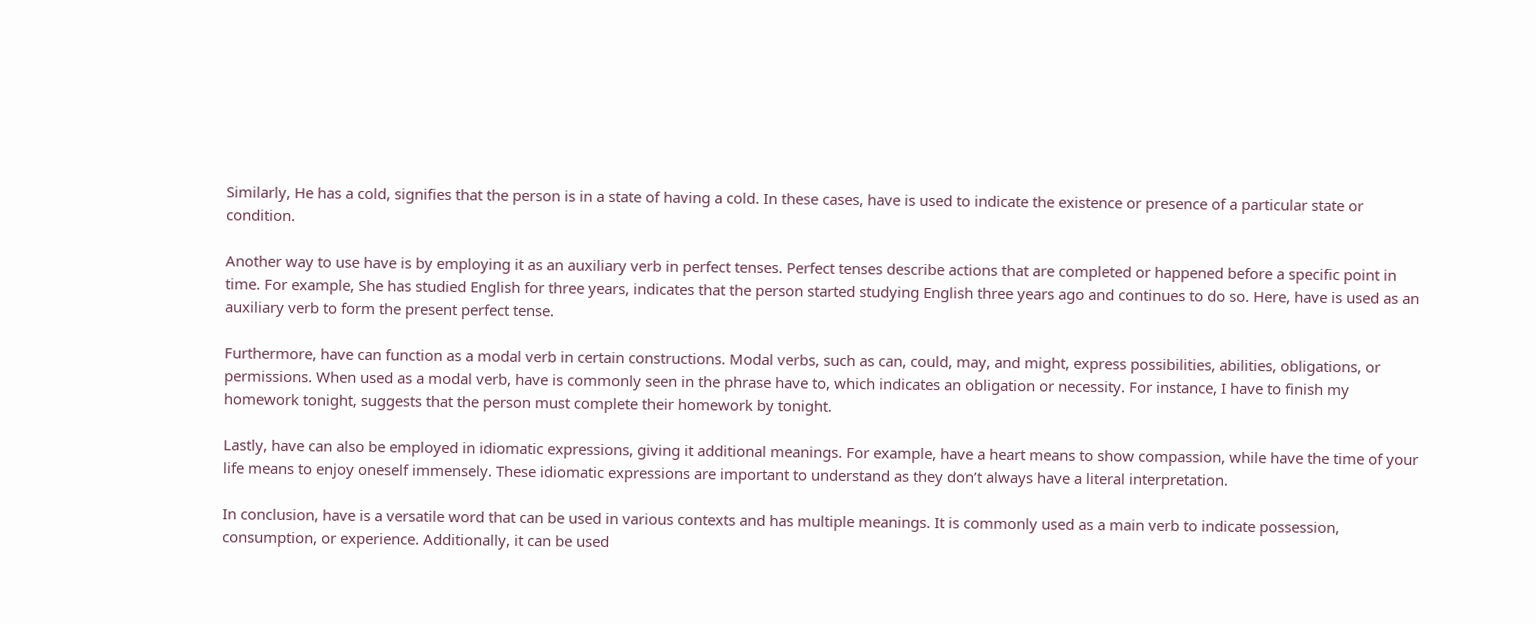Similarly, He has a cold, signifies that the person is in a state of having a cold. In these cases, have is used to indicate the existence or presence of a particular state or condition.

Another way to use have is by employing it as an auxiliary verb in perfect tenses. Perfect tenses describe actions that are completed or happened before a specific point in time. For example, She has studied English for three years, indicates that the person started studying English three years ago and continues to do so. Here, have is used as an auxiliary verb to form the present perfect tense.

Furthermore, have can function as a modal verb in certain constructions. Modal verbs, such as can, could, may, and might, express possibilities, abilities, obligations, or permissions. When used as a modal verb, have is commonly seen in the phrase have to, which indicates an obligation or necessity. For instance, I have to finish my homework tonight, suggests that the person must complete their homework by tonight.

Lastly, have can also be employed in idiomatic expressions, giving it additional meanings. For example, have a heart means to show compassion, while have the time of your life means to enjoy oneself immensely. These idiomatic expressions are important to understand as they don’t always have a literal interpretation.

In conclusion, have is a versatile word that can be used in various contexts and has multiple meanings. It is commonly used as a main verb to indicate possession, consumption, or experience. Additionally, it can be used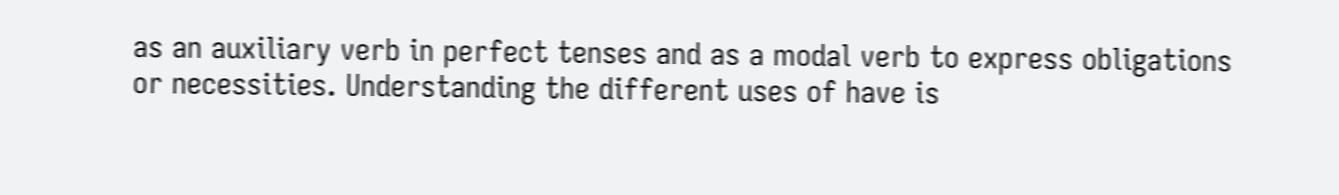as an auxiliary verb in perfect tenses and as a modal verb to express obligations or necessities. Understanding the different uses of have is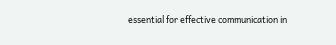essential for effective communication in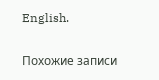English.

Похожие записи